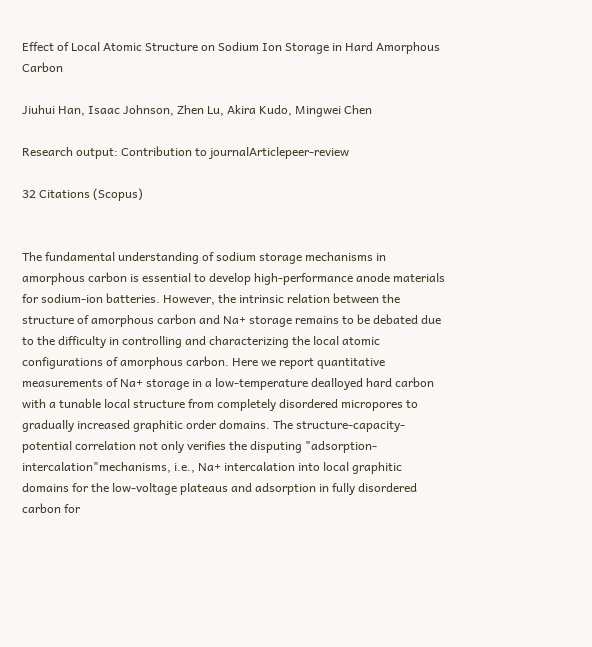Effect of Local Atomic Structure on Sodium Ion Storage in Hard Amorphous Carbon

Jiuhui Han, Isaac Johnson, Zhen Lu, Akira Kudo, Mingwei Chen

Research output: Contribution to journalArticlepeer-review

32 Citations (Scopus)


The fundamental understanding of sodium storage mechanisms in amorphous carbon is essential to develop high-performance anode materials for sodium-ion batteries. However, the intrinsic relation between the structure of amorphous carbon and Na+ storage remains to be debated due to the difficulty in controlling and characterizing the local atomic configurations of amorphous carbon. Here we report quantitative measurements of Na+ storage in a low-temperature dealloyed hard carbon with a tunable local structure from completely disordered micropores to gradually increased graphitic order domains. The structure-capacity-potential correlation not only verifies the disputing "adsorption-intercalation"mechanisms, i.e., Na+ intercalation into local graphitic domains for the low-voltage plateaus and adsorption in fully disordered carbon for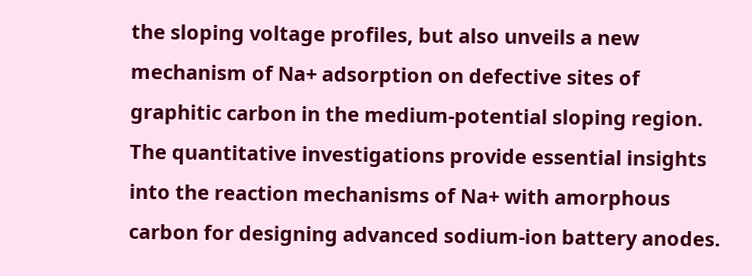the sloping voltage profiles, but also unveils a new mechanism of Na+ adsorption on defective sites of graphitic carbon in the medium-potential sloping region. The quantitative investigations provide essential insights into the reaction mechanisms of Na+ with amorphous carbon for designing advanced sodium-ion battery anodes.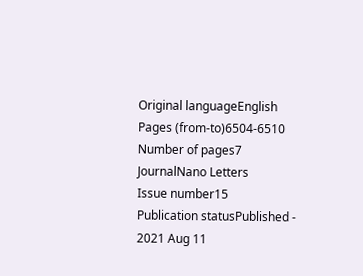Original languageEnglish
Pages (from-to)6504-6510
Number of pages7
JournalNano Letters
Issue number15
Publication statusPublished - 2021 Aug 11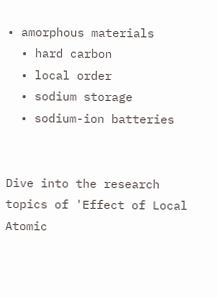• amorphous materials
  • hard carbon
  • local order
  • sodium storage
  • sodium-ion batteries


Dive into the research topics of 'Effect of Local Atomic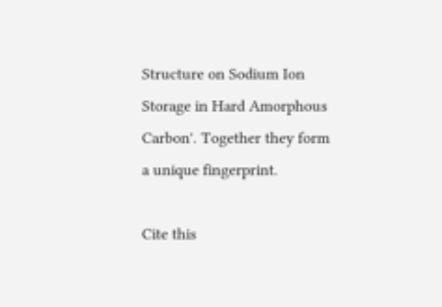Structure on Sodium Ion Storage in Hard Amorphous Carbon'. Together they form a unique fingerprint.

Cite this